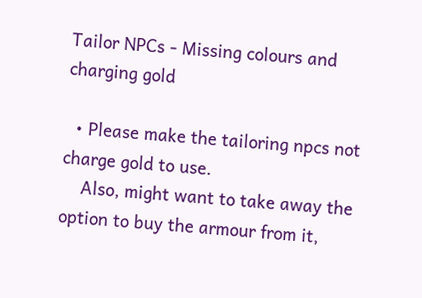Tailor NPCs - Missing colours and charging gold

  • Please make the tailoring npcs not charge gold to use.
    Also, might want to take away the option to buy the armour from it,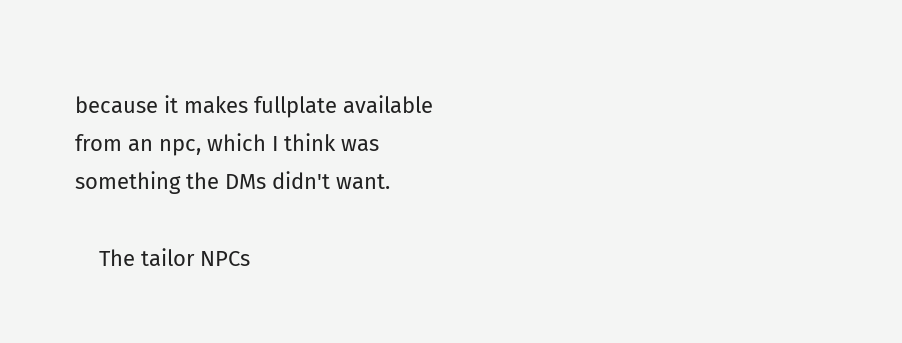because it makes fullplate available from an npc, which I think was something the DMs didn't want.

    The tailor NPCs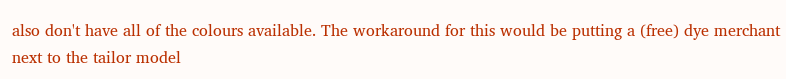also don't have all of the colours available. The workaround for this would be putting a (free) dye merchant next to the tailor model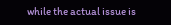while the actual issue is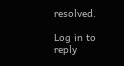resolved.

Log in to reply